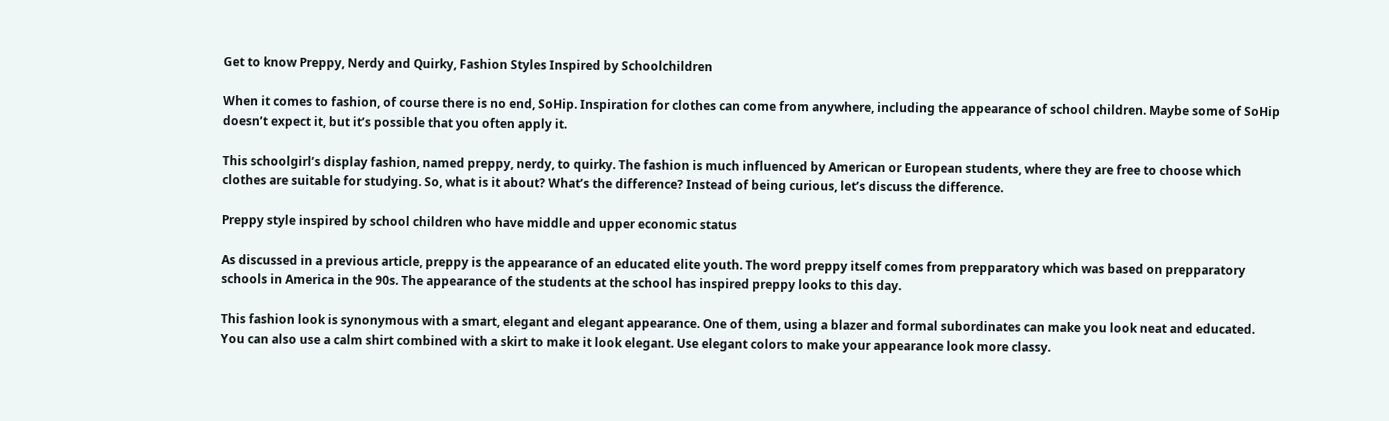Get to know Preppy, Nerdy and Quirky, Fashion Styles Inspired by Schoolchildren

When it comes to fashion, of course there is no end, SoHip. Inspiration for clothes can come from anywhere, including the appearance of school children. Maybe some of SoHip doesn’t expect it, but it’s possible that you often apply it.

This schoolgirl’s display fashion, named preppy, nerdy, to quirky. The fashion is much influenced by American or European students, where they are free to choose which clothes are suitable for studying. So, what is it about? What’s the difference? Instead of being curious, let’s discuss the difference.

Preppy style inspired by school children who have middle and upper economic status

As discussed in a previous article, preppy is the appearance of an educated elite youth. The word preppy itself comes from prepparatory which was based on prepparatory schools in America in the 90s. The appearance of the students at the school has inspired preppy looks to this day.

This fashion look is synonymous with a smart, elegant and elegant appearance. One of them, using a blazer and formal subordinates can make you look neat and educated. You can also use a calm shirt combined with a skirt to make it look elegant. Use elegant colors to make your appearance look more classy.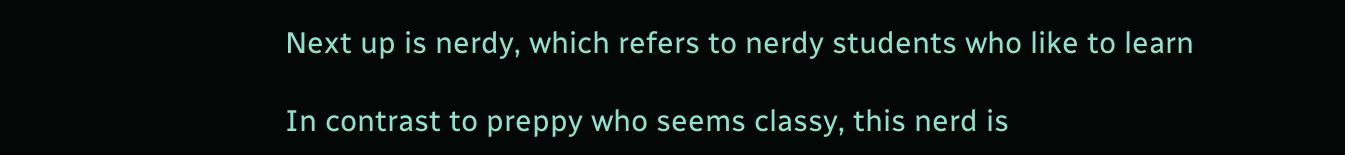Next up is nerdy, which refers to nerdy students who like to learn

In contrast to preppy who seems classy, this nerd is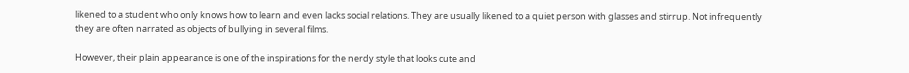likened to a student who only knows how to learn and even lacks social relations. They are usually likened to a quiet person with glasses and stirrup. Not infrequently they are often narrated as objects of bullying in several films.

However, their plain appearance is one of the inspirations for the nerdy style that looks cute and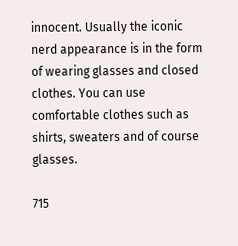innocent. Usually the iconic nerd appearance is in the form of wearing glasses and closed clothes. You can use comfortable clothes such as shirts, sweaters and of course glasses.

715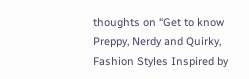thoughts on “Get to know Preppy, Nerdy and Quirky, Fashion Styles Inspired by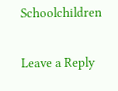Schoolchildren

Leave a Reply